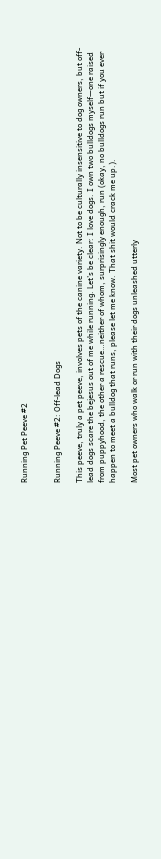Running Pet Peeve #2


Running Peeve #2: Off-lead Dogs

This peeve, truly a pet peeve, involves pets of the canine variety. Not to be culturally insensitive to dog owners, but off-lead dogs scare the bejesus out of me while running. Let’s be clear: I love dogs. I own two bulldogs myself—one raised from puppyhood, the other a rescue…neither of whom, surprisingly enough, run (okay, no bulldogs run but if you ever happen to meet a bulldog that runs, please let me know. That shit would crack me up.).

Most pet owners who walk or run with their dogs unleashed utterly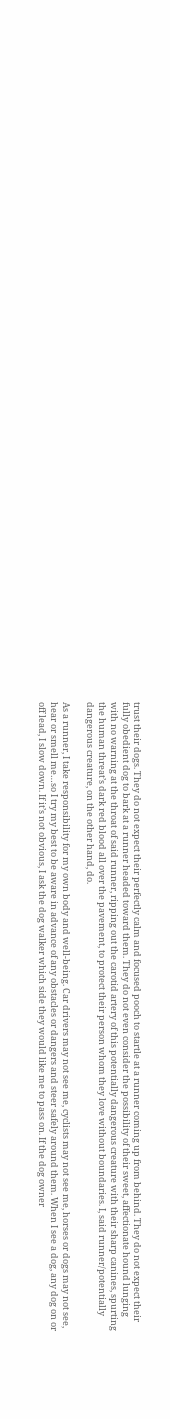trust their dogs. They do not expect their perfectly calm and focused pooch to startle at a runner coming up from behind. They do not expect their fully obedient dog to bark at a runner headed toward them. They do not even consider the possibility of their sweet, affectionate hound lunging with no warning at the throat of said runner, ripping out the carotid artery of this potentially dangerous creature with their sharp canines, spurting the human threat’s dark red blood all over the pavement, to protect their person whom they love without boundaries. I, said runner/potentially dangerous creature, on the other hand, do.

As a runner, I take responsibility for my own body and well-being. Car drivers may not see me, cyclists may not see me, horses or dogs may not see, hear or smell me…so I try my best to be aware in advance of any obstacles or dangers and steer safely around them. When I see a dog, any dog on or off lead, I slow down. If it’s not obvious, I ask the dog walker which side they would like me to pass on. If the dog owner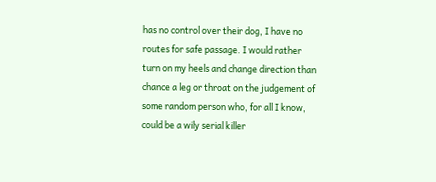has no control over their dog, I have no routes for safe passage. I would rather turn on my heels and change direction than chance a leg or throat on the judgement of some random person who, for all I know, could be a wily serial killer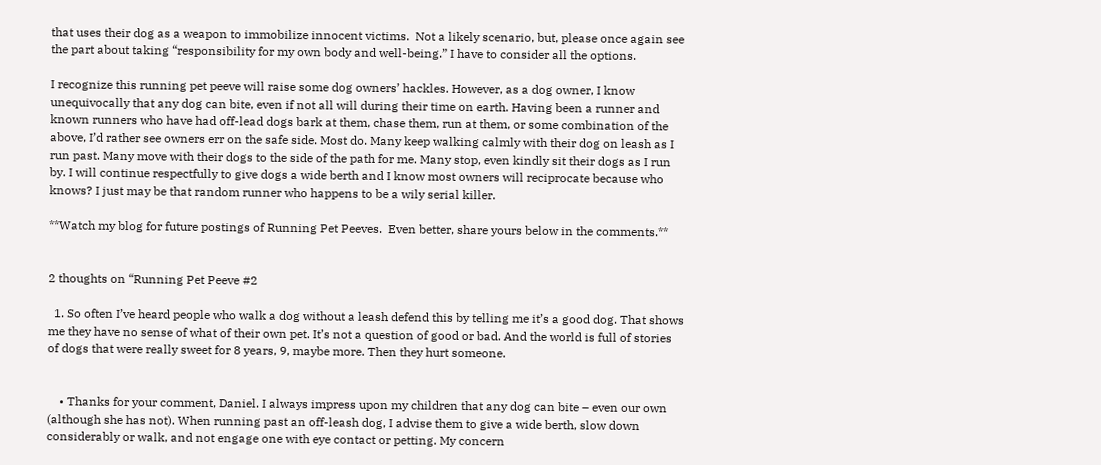that uses their dog as a weapon to immobilize innocent victims.  Not a likely scenario, but, please once again see the part about taking “responsibility for my own body and well-being.” I have to consider all the options.

I recognize this running pet peeve will raise some dog owners’ hackles. However, as a dog owner, I know unequivocally that any dog can bite, even if not all will during their time on earth. Having been a runner and known runners who have had off-lead dogs bark at them, chase them, run at them, or some combination of the above, I’d rather see owners err on the safe side. Most do. Many keep walking calmly with their dog on leash as I run past. Many move with their dogs to the side of the path for me. Many stop, even kindly sit their dogs as I run by. I will continue respectfully to give dogs a wide berth and I know most owners will reciprocate because who knows? I just may be that random runner who happens to be a wily serial killer.

**Watch my blog for future postings of Running Pet Peeves.  Even better, share yours below in the comments.**


2 thoughts on “Running Pet Peeve #2

  1. So often I’ve heard people who walk a dog without a leash defend this by telling me it’s a good dog. That shows me they have no sense of what of their own pet. It’s not a question of good or bad. And the world is full of stories of dogs that were really sweet for 8 years, 9, maybe more. Then they hurt someone.


    • Thanks for your comment, Daniel. I always impress upon my children that any dog can bite – even our own (although she has not). When running past an off-leash dog, I advise them to give a wide berth, slow down considerably or walk, and not engage one with eye contact or petting. My concern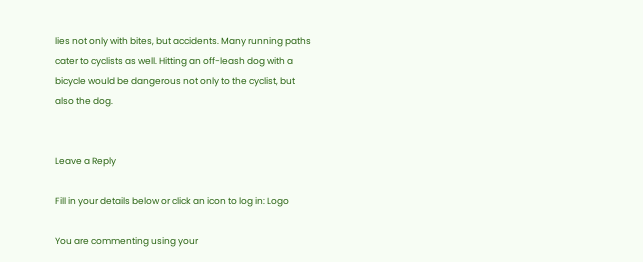lies not only with bites, but accidents. Many running paths cater to cyclists as well. Hitting an off-leash dog with a bicycle would be dangerous not only to the cyclist, but also the dog.


Leave a Reply

Fill in your details below or click an icon to log in: Logo

You are commenting using your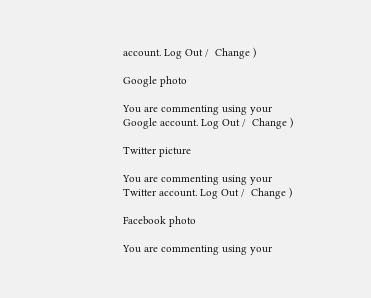account. Log Out /  Change )

Google photo

You are commenting using your Google account. Log Out /  Change )

Twitter picture

You are commenting using your Twitter account. Log Out /  Change )

Facebook photo

You are commenting using your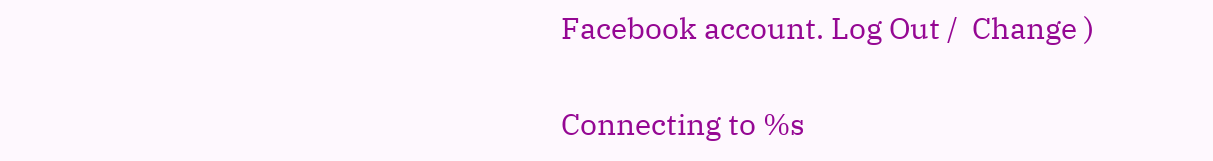Facebook account. Log Out /  Change )

Connecting to %s